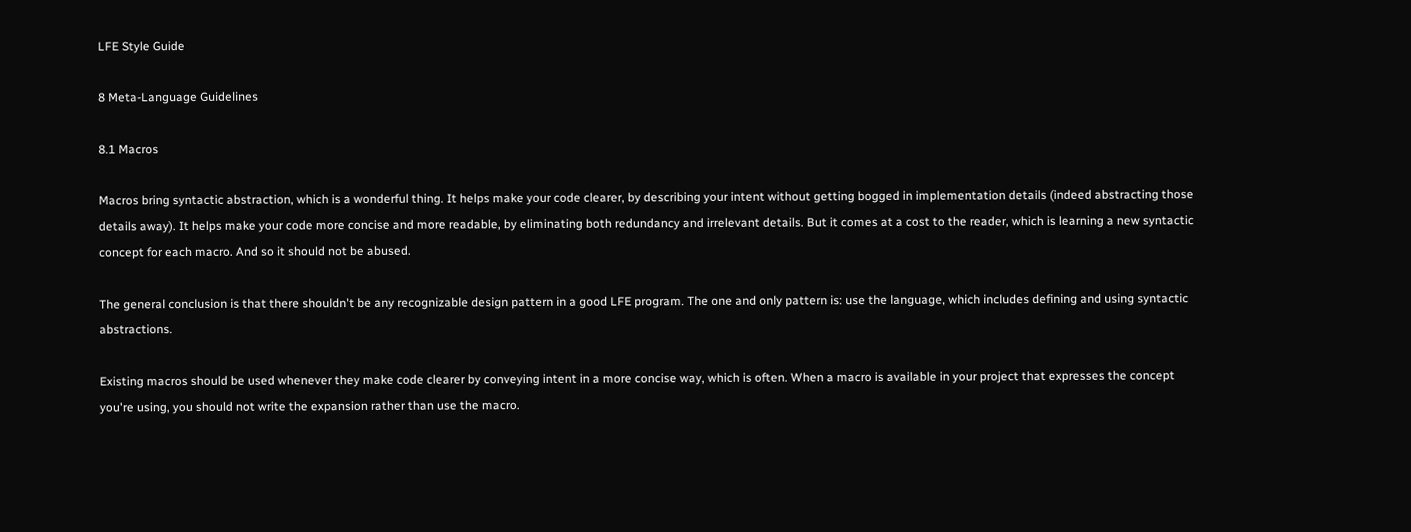LFE Style Guide

8 Meta-Language Guidelines

8.1 Macros

Macros bring syntactic abstraction, which is a wonderful thing. It helps make your code clearer, by describing your intent without getting bogged in implementation details (indeed abstracting those details away). It helps make your code more concise and more readable, by eliminating both redundancy and irrelevant details. But it comes at a cost to the reader, which is learning a new syntactic concept for each macro. And so it should not be abused.

The general conclusion is that there shouldn't be any recognizable design pattern in a good LFE program. The one and only pattern is: use the language, which includes defining and using syntactic abstractions.

Existing macros should be used whenever they make code clearer by conveying intent in a more concise way, which is often. When a macro is available in your project that expresses the concept you're using, you should not write the expansion rather than use the macro.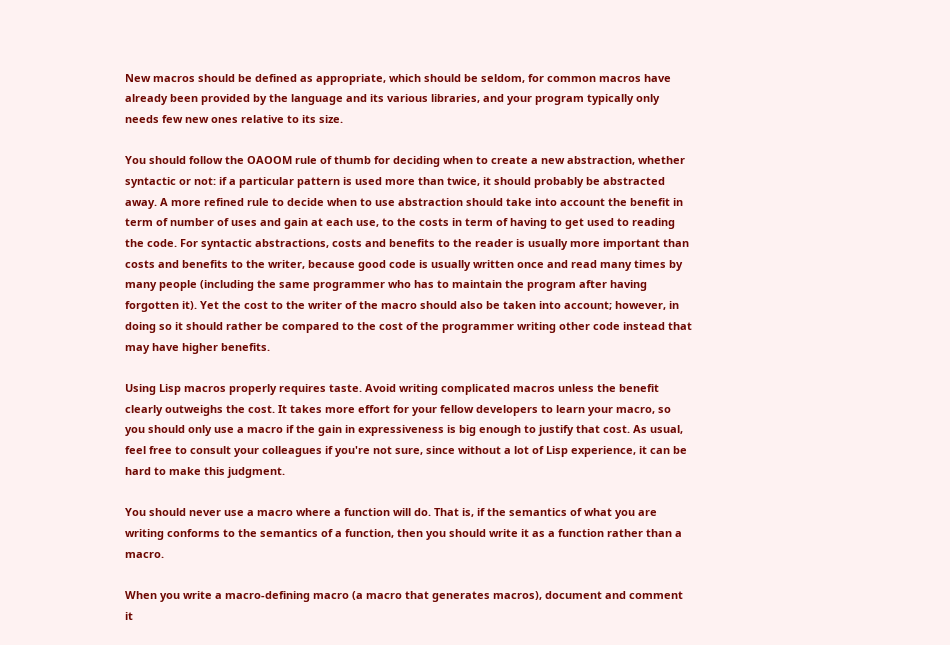New macros should be defined as appropriate, which should be seldom, for common macros have already been provided by the language and its various libraries, and your program typically only needs few new ones relative to its size.

You should follow the OAOOM rule of thumb for deciding when to create a new abstraction, whether syntactic or not: if a particular pattern is used more than twice, it should probably be abstracted away. A more refined rule to decide when to use abstraction should take into account the benefit in term of number of uses and gain at each use, to the costs in term of having to get used to reading the code. For syntactic abstractions, costs and benefits to the reader is usually more important than costs and benefits to the writer, because good code is usually written once and read many times by many people (including the same programmer who has to maintain the program after having forgotten it). Yet the cost to the writer of the macro should also be taken into account; however, in doing so it should rather be compared to the cost of the programmer writing other code instead that may have higher benefits.

Using Lisp macros properly requires taste. Avoid writing complicated macros unless the benefit clearly outweighs the cost. It takes more effort for your fellow developers to learn your macro, so you should only use a macro if the gain in expressiveness is big enough to justify that cost. As usual, feel free to consult your colleagues if you're not sure, since without a lot of Lisp experience, it can be hard to make this judgment.

You should never use a macro where a function will do. That is, if the semantics of what you are writing conforms to the semantics of a function, then you should write it as a function rather than a macro.

When you write a macro-defining macro (a macro that generates macros), document and comment it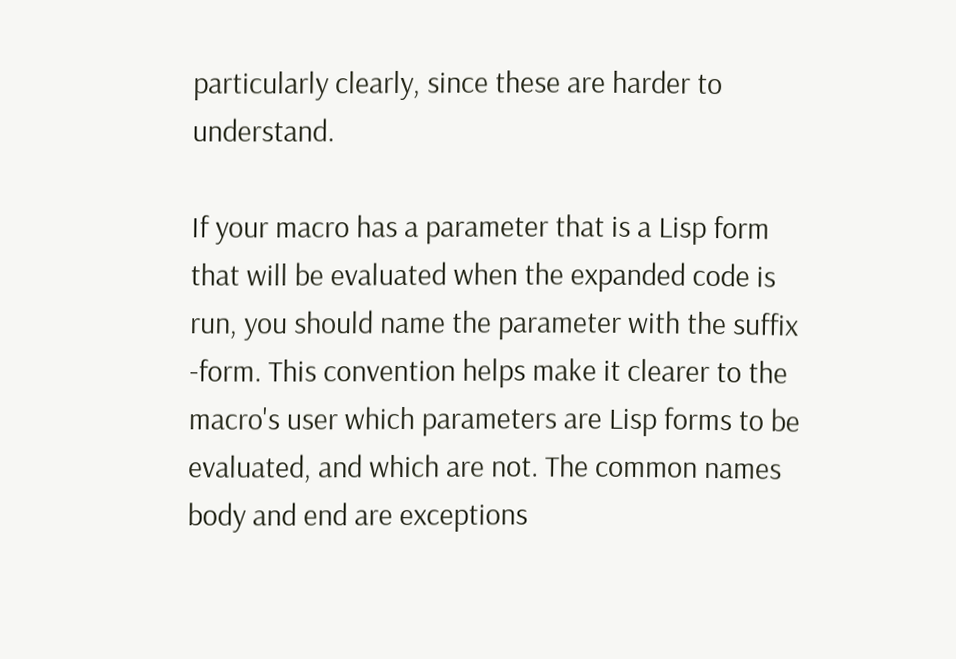particularly clearly, since these are harder to understand.

If your macro has a parameter that is a Lisp form that will be evaluated when the expanded code is run, you should name the parameter with the suffix -form. This convention helps make it clearer to the macro's user which parameters are Lisp forms to be evaluated, and which are not. The common names body and end are exceptions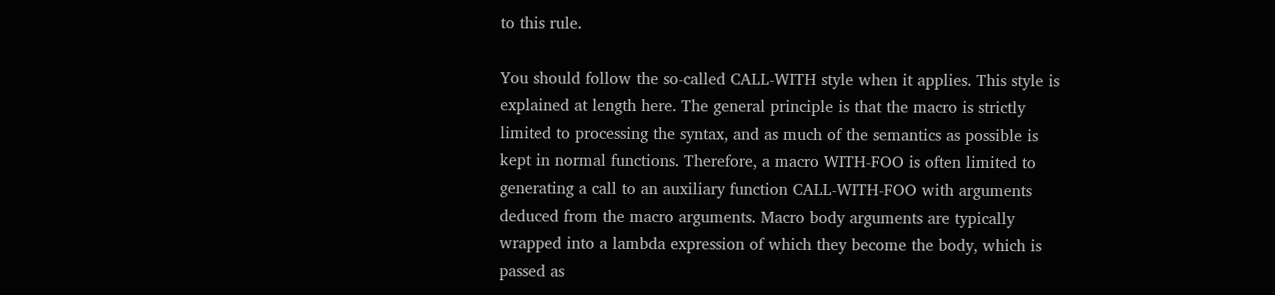to this rule.

You should follow the so-called CALL-WITH style when it applies. This style is explained at length here. The general principle is that the macro is strictly limited to processing the syntax, and as much of the semantics as possible is kept in normal functions. Therefore, a macro WITH-FOO is often limited to generating a call to an auxiliary function CALL-WITH-FOO with arguments deduced from the macro arguments. Macro body arguments are typically wrapped into a lambda expression of which they become the body, which is passed as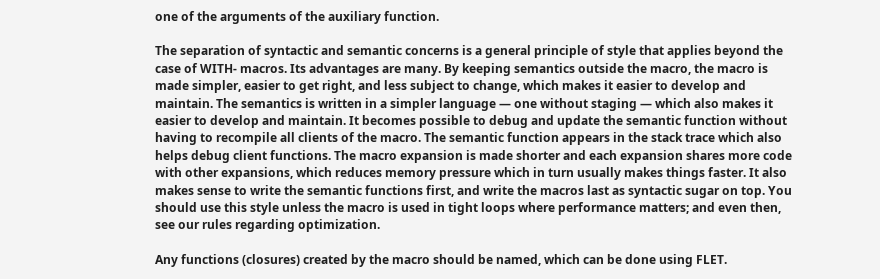one of the arguments of the auxiliary function.

The separation of syntactic and semantic concerns is a general principle of style that applies beyond the case of WITH- macros. Its advantages are many. By keeping semantics outside the macro, the macro is made simpler, easier to get right, and less subject to change, which makes it easier to develop and maintain. The semantics is written in a simpler language — one without staging — which also makes it easier to develop and maintain. It becomes possible to debug and update the semantic function without having to recompile all clients of the macro. The semantic function appears in the stack trace which also helps debug client functions. The macro expansion is made shorter and each expansion shares more code with other expansions, which reduces memory pressure which in turn usually makes things faster. It also makes sense to write the semantic functions first, and write the macros last as syntactic sugar on top. You should use this style unless the macro is used in tight loops where performance matters; and even then, see our rules regarding optimization.

Any functions (closures) created by the macro should be named, which can be done using FLET.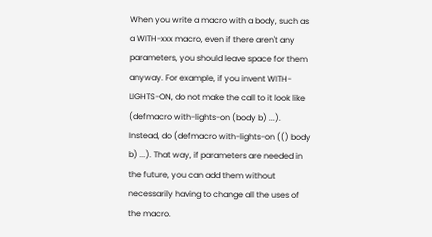When you write a macro with a body, such as a WITH-xxx macro, even if there aren't any parameters, you should leave space for them anyway. For example, if you invent WITH-LIGHTS-ON, do not make the call to it look like (defmacro with-lights-on (body b) ...). Instead, do (defmacro with-lights-on (() body b) ...). That way, if parameters are needed in the future, you can add them without necessarily having to change all the uses of the macro.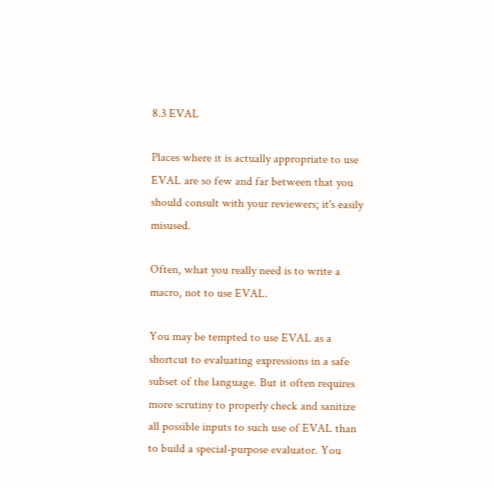8.3 EVAL

Places where it is actually appropriate to use EVAL are so few and far between that you should consult with your reviewers; it's easily misused.

Often, what you really need is to write a macro, not to use EVAL.

You may be tempted to use EVAL as a shortcut to evaluating expressions in a safe subset of the language. But it often requires more scrutiny to properly check and sanitize all possible inputs to such use of EVAL than to build a special-purpose evaluator. You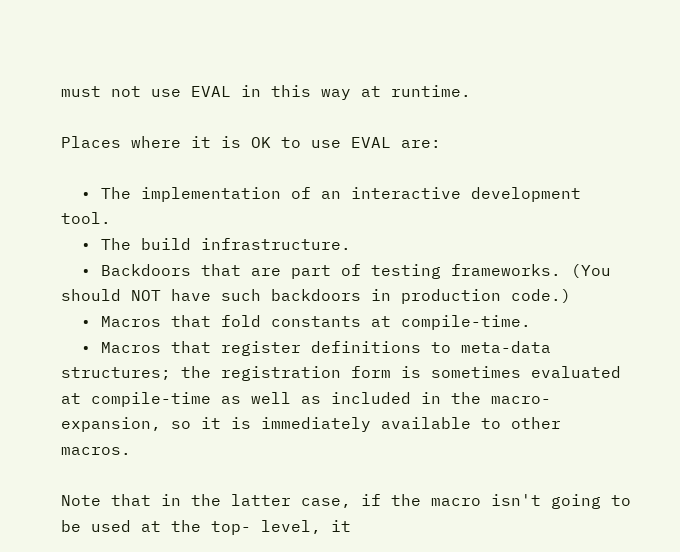must not use EVAL in this way at runtime.

Places where it is OK to use EVAL are:

  • The implementation of an interactive development tool.
  • The build infrastructure.
  • Backdoors that are part of testing frameworks. (You should NOT have such backdoors in production code.)
  • Macros that fold constants at compile-time.
  • Macros that register definitions to meta-data structures; the registration form is sometimes evaluated at compile-time as well as included in the macro-expansion, so it is immediately available to other macros.

Note that in the latter case, if the macro isn't going to be used at the top- level, it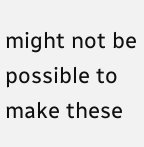might not be possible to make these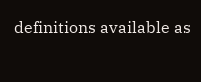definitions available as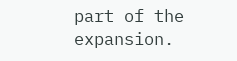part of the expansion.